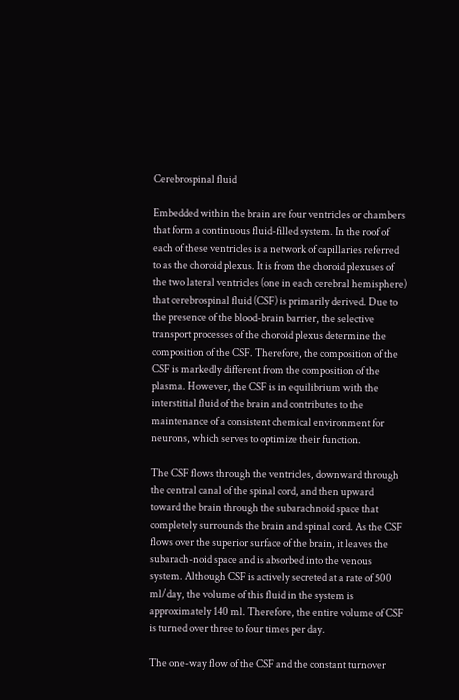Cerebrospinal fluid

Embedded within the brain are four ventricles or chambers that form a continuous fluid-filled system. In the roof of each of these ventricles is a network of capillaries referred to as the choroid plexus. It is from the choroid plexuses of the two lateral ventricles (one in each cerebral hemisphere) that cerebrospinal fluid (CSF) is primarily derived. Due to the presence of the blood-brain barrier, the selective transport processes of the choroid plexus determine the composition of the CSF. Therefore, the composition of the CSF is markedly different from the composition of the plasma. However, the CSF is in equilibrium with the interstitial fluid of the brain and contributes to the maintenance of a consistent chemical environment for neurons, which serves to optimize their function.

The CSF flows through the ventricles, downward through the central canal of the spinal cord, and then upward toward the brain through the subarachnoid space that completely surrounds the brain and spinal cord. As the CSF flows over the superior surface of the brain, it leaves the subarach-noid space and is absorbed into the venous system. Although CSF is actively secreted at a rate of 500 ml/day, the volume of this fluid in the system is approximately 140 ml. Therefore, the entire volume of CSF is turned over three to four times per day.

The one-way flow of the CSF and the constant turnover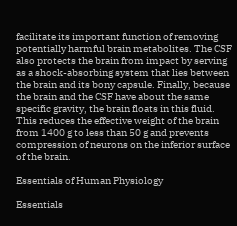facilitate its important function of removing potentially harmful brain metabolites. The CSF also protects the brain from impact by serving as a shock-absorbing system that lies between the brain and its bony capsule. Finally, because the brain and the CSF have about the same specific gravity, the brain floats in this fluid. This reduces the effective weight of the brain from 1400 g to less than 50 g and prevents compression of neurons on the inferior surface of the brain.

Essentials of Human Physiology

Essentials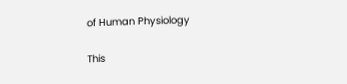of Human Physiology

This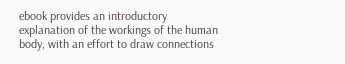ebook provides an introductory explanation of the workings of the human body, with an effort to draw connections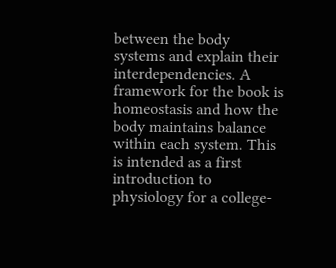between the body systems and explain their interdependencies. A framework for the book is homeostasis and how the body maintains balance within each system. This is intended as a first introduction to physiology for a college-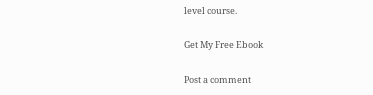level course.

Get My Free Ebook

Post a comment